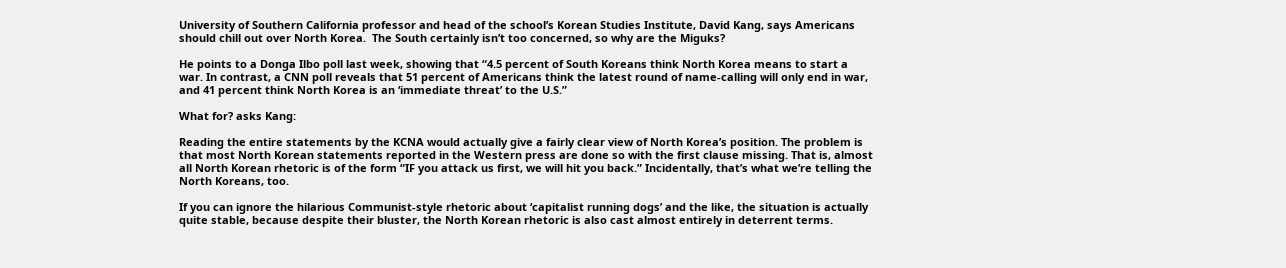University of Southern California professor and head of the school’s Korean Studies Institute, David Kang, says Americans should chill out over North Korea.  The South certainly isn’t too concerned, so why are the Miguks?

He points to a Donga Ilbo poll last week, showing that “4.5 percent of South Koreans think North Korea means to start a war. In contrast, a CNN poll reveals that 51 percent of Americans think the latest round of name-calling will only end in war, and 41 percent think North Korea is an ‘immediate threat’ to the U.S.”

What for? asks Kang:

Reading the entire statements by the KCNA would actually give a fairly clear view of North Korea’s position. The problem is that most North Korean statements reported in the Western press are done so with the first clause missing. That is, almost all North Korean rhetoric is of the form “IF you attack us first, we will hit you back.” Incidentally, that’s what we’re telling the North Koreans, too.

If you can ignore the hilarious Communist-style rhetoric about ‘capitalist running dogs’ and the like, the situation is actually quite stable, because despite their bluster, the North Korean rhetoric is also cast almost entirely in deterrent terms.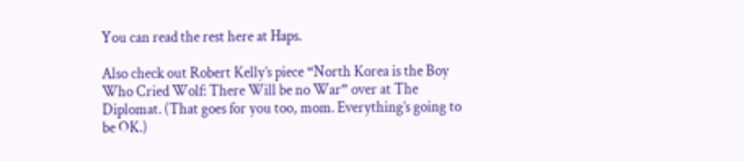You can read the rest here at Haps.

Also check out Robert Kelly’s piece “North Korea is the Boy Who Cried Wolf: There Will be no War” over at The Diplomat. (That goes for you too, mom. Everything’s going to be OK.)